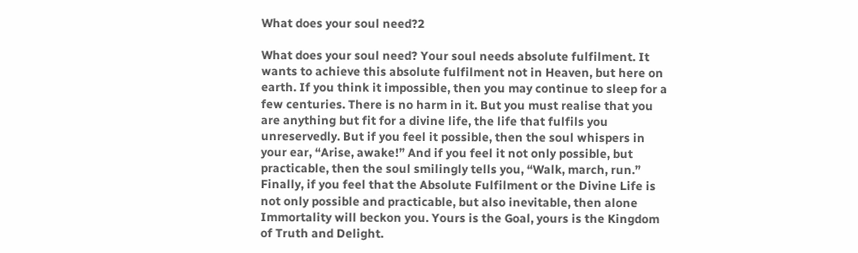What does your soul need?2

What does your soul need? Your soul needs absolute fulfilment. It wants to achieve this absolute fulfilment not in Heaven, but here on earth. If you think it impossible, then you may continue to sleep for a few centuries. There is no harm in it. But you must realise that you are anything but fit for a divine life, the life that fulfils you unreservedly. But if you feel it possible, then the soul whispers in your ear, “Arise, awake!” And if you feel it not only possible, but practicable, then the soul smilingly tells you, “Walk, march, run.” Finally, if you feel that the Absolute Fulfilment or the Divine Life is not only possible and practicable, but also inevitable, then alone Immortality will beckon you. Yours is the Goal, yours is the Kingdom of Truth and Delight.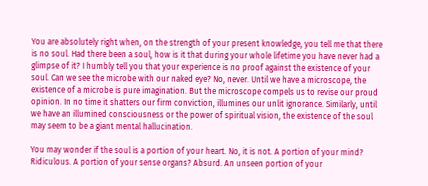You are absolutely right when, on the strength of your present knowledge, you tell me that there is no soul. Had there been a soul, how is it that during your whole lifetime you have never had a glimpse of it? I humbly tell you that your experience is no proof against the existence of your soul. Can we see the microbe with our naked eye? No, never. Until we have a microscope, the existence of a microbe is pure imagination. But the microscope compels us to revise our proud opinion. In no time it shatters our firm conviction, illumines our unlit ignorance. Similarly, until we have an illumined consciousness or the power of spiritual vision, the existence of the soul may seem to be a giant mental hallucination.

You may wonder if the soul is a portion of your heart. No, it is not. A portion of your mind? Ridiculous. A portion of your sense organs? Absurd. An unseen portion of your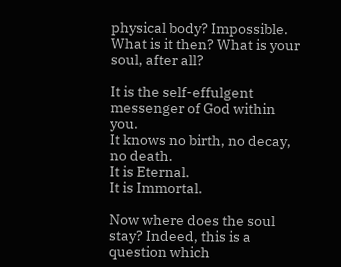physical body? Impossible. What is it then? What is your soul, after all?

It is the self-effulgent messenger of God within you.
It knows no birth, no decay, no death.
It is Eternal.
It is Immortal.

Now where does the soul stay? Indeed, this is a question which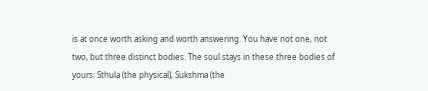is at once worth asking and worth answering. You have not one, not two, but three distinct bodies. The soul stays in these three bodies of yours: Sthula (the physical), Sukshma (the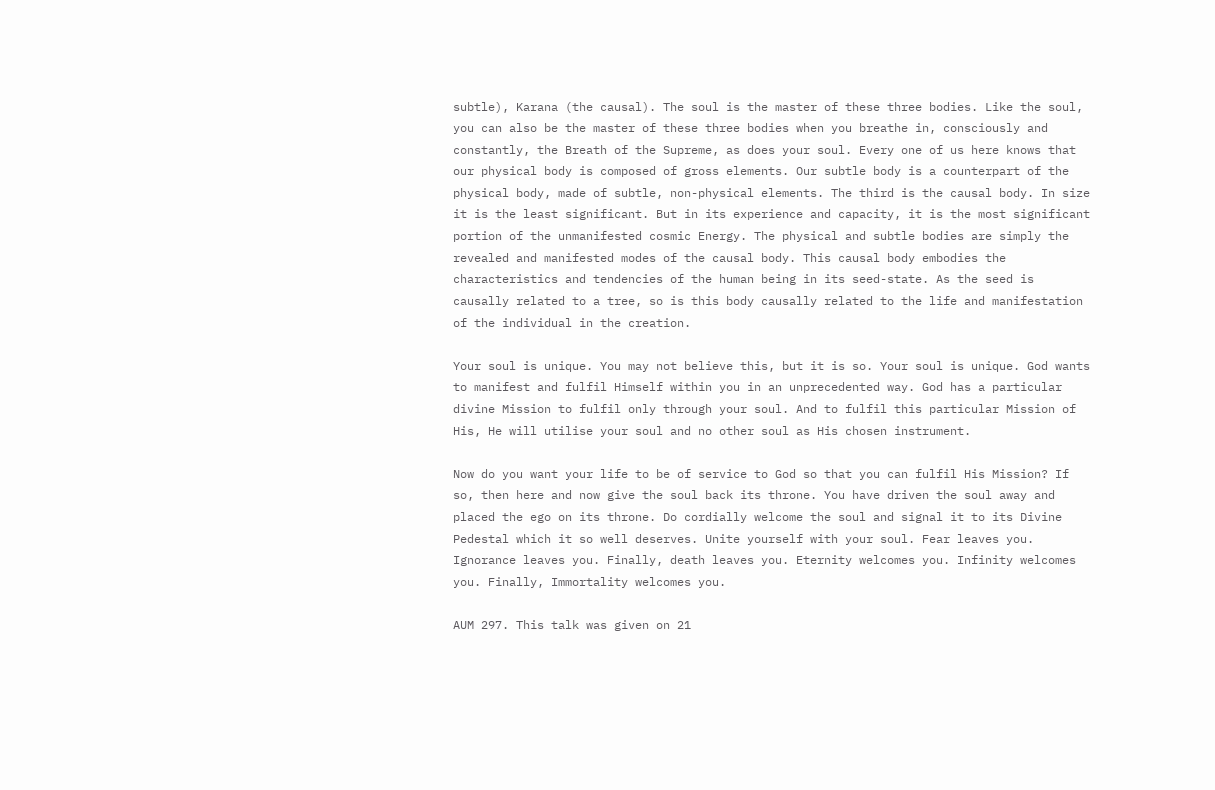subtle), Karana (the causal). The soul is the master of these three bodies. Like the soul, you can also be the master of these three bodies when you breathe in, consciously and constantly, the Breath of the Supreme, as does your soul. Every one of us here knows that our physical body is composed of gross elements. Our subtle body is a counterpart of the physical body, made of subtle, non-physical elements. The third is the causal body. In size it is the least significant. But in its experience and capacity, it is the most significant portion of the unmanifested cosmic Energy. The physical and subtle bodies are simply the revealed and manifested modes of the causal body. This causal body embodies the characteristics and tendencies of the human being in its seed-state. As the seed is causally related to a tree, so is this body causally related to the life and manifestation of the individual in the creation.

Your soul is unique. You may not believe this, but it is so. Your soul is unique. God wants to manifest and fulfil Himself within you in an unprecedented way. God has a particular divine Mission to fulfil only through your soul. And to fulfil this particular Mission of His, He will utilise your soul and no other soul as His chosen instrument.

Now do you want your life to be of service to God so that you can fulfil His Mission? If so, then here and now give the soul back its throne. You have driven the soul away and placed the ego on its throne. Do cordially welcome the soul and signal it to its Divine Pedestal which it so well deserves. Unite yourself with your soul. Fear leaves you. Ignorance leaves you. Finally, death leaves you. Eternity welcomes you. Infinity welcomes you. Finally, Immortality welcomes you.

AUM 297. This talk was given on 21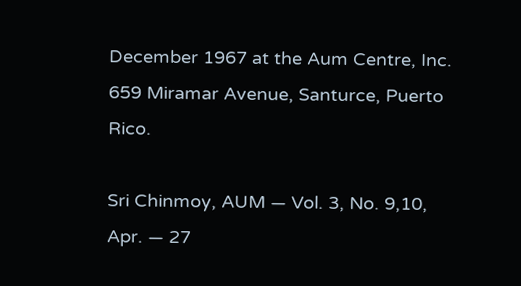December 1967 at the Aum Centre, Inc. 659 Miramar Avenue, Santurce, Puerto Rico.

Sri Chinmoy, AUM — Vol. 3, No. 9,10, Apr. — 27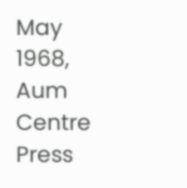May 1968, Aum Centre Press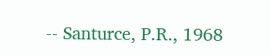-- Santurce, P.R., 1968